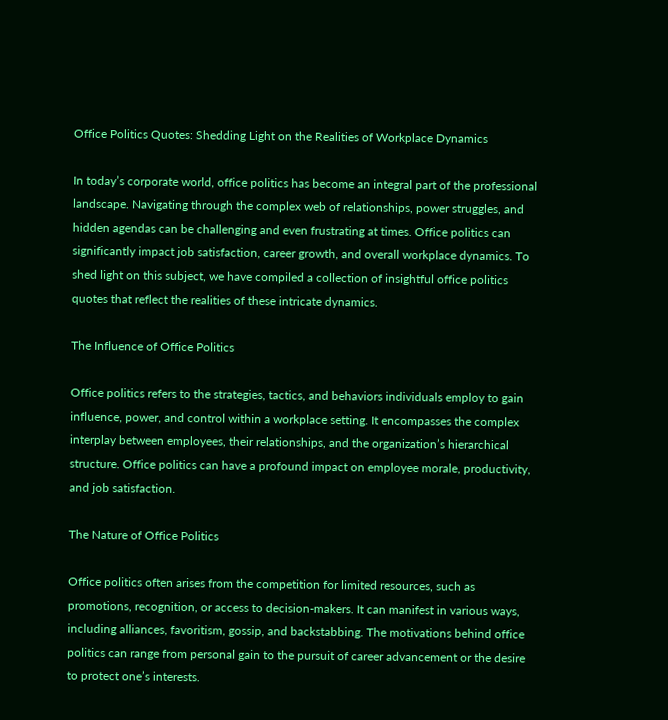Office Politics Quotes: Shedding Light on the Realities of Workplace Dynamics

In today’s corporate world, office politics has become an integral part of the professional landscape. Navigating through the complex web of relationships, power struggles, and hidden agendas can be challenging and even frustrating at times. Office politics can significantly impact job satisfaction, career growth, and overall workplace dynamics. To shed light on this subject, we have compiled a collection of insightful office politics quotes that reflect the realities of these intricate dynamics.

The Influence of Office Politics

Office politics refers to the strategies, tactics, and behaviors individuals employ to gain influence, power, and control within a workplace setting. It encompasses the complex interplay between employees, their relationships, and the organization’s hierarchical structure. Office politics can have a profound impact on employee morale, productivity, and job satisfaction.

The Nature of Office Politics

Office politics often arises from the competition for limited resources, such as promotions, recognition, or access to decision-makers. It can manifest in various ways, including alliances, favoritism, gossip, and backstabbing. The motivations behind office politics can range from personal gain to the pursuit of career advancement or the desire to protect one’s interests.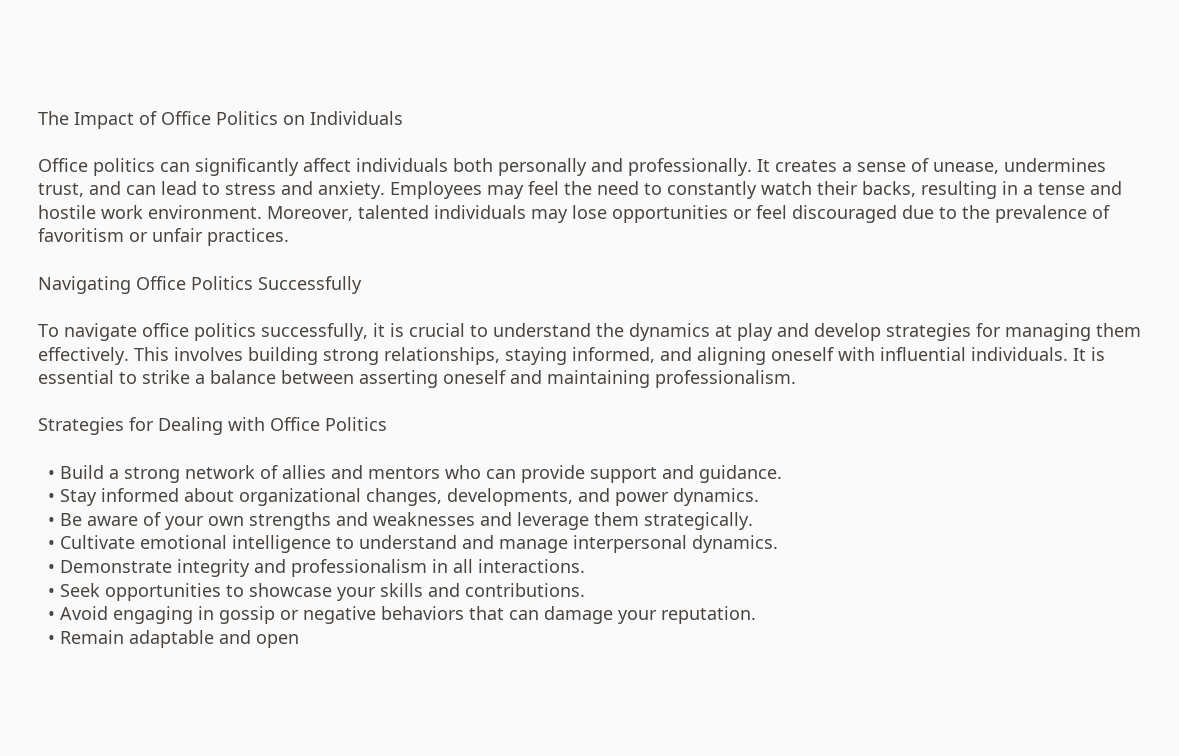The Impact of Office Politics on Individuals

Office politics can significantly affect individuals both personally and professionally. It creates a sense of unease, undermines trust, and can lead to stress and anxiety. Employees may feel the need to constantly watch their backs, resulting in a tense and hostile work environment. Moreover, talented individuals may lose opportunities or feel discouraged due to the prevalence of favoritism or unfair practices.

Navigating Office Politics Successfully

To navigate office politics successfully, it is crucial to understand the dynamics at play and develop strategies for managing them effectively. This involves building strong relationships, staying informed, and aligning oneself with influential individuals. It is essential to strike a balance between asserting oneself and maintaining professionalism.

Strategies for Dealing with Office Politics

  • Build a strong network of allies and mentors who can provide support and guidance.
  • Stay informed about organizational changes, developments, and power dynamics.
  • Be aware of your own strengths and weaknesses and leverage them strategically.
  • Cultivate emotional intelligence to understand and manage interpersonal dynamics.
  • Demonstrate integrity and professionalism in all interactions.
  • Seek opportunities to showcase your skills and contributions.
  • Avoid engaging in gossip or negative behaviors that can damage your reputation.
  • Remain adaptable and open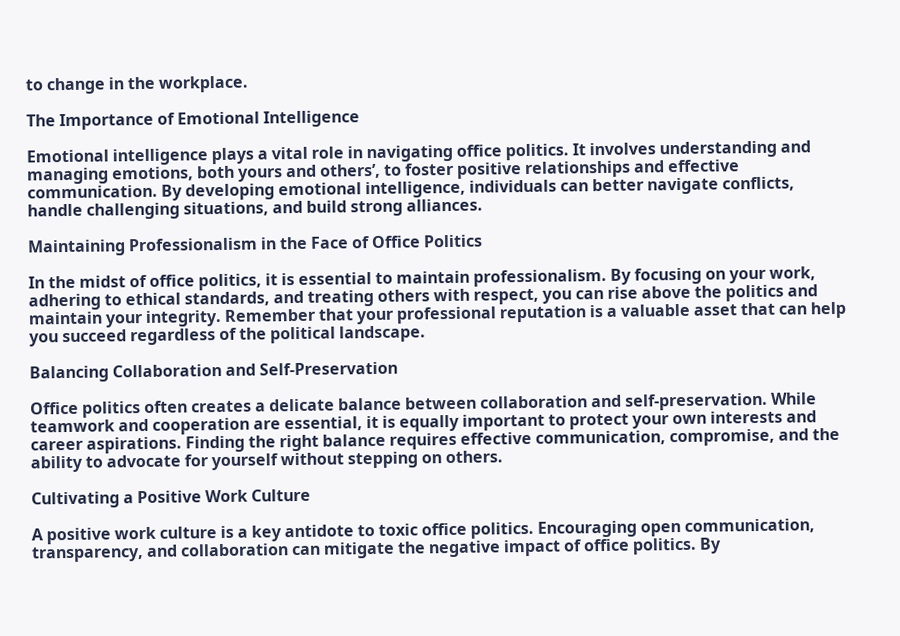to change in the workplace.

The Importance of Emotional Intelligence

Emotional intelligence plays a vital role in navigating office politics. It involves understanding and managing emotions, both yours and others’, to foster positive relationships and effective communication. By developing emotional intelligence, individuals can better navigate conflicts, handle challenging situations, and build strong alliances.

Maintaining Professionalism in the Face of Office Politics

In the midst of office politics, it is essential to maintain professionalism. By focusing on your work, adhering to ethical standards, and treating others with respect, you can rise above the politics and maintain your integrity. Remember that your professional reputation is a valuable asset that can help you succeed regardless of the political landscape.

Balancing Collaboration and Self-Preservation

Office politics often creates a delicate balance between collaboration and self-preservation. While teamwork and cooperation are essential, it is equally important to protect your own interests and career aspirations. Finding the right balance requires effective communication, compromise, and the ability to advocate for yourself without stepping on others.

Cultivating a Positive Work Culture

A positive work culture is a key antidote to toxic office politics. Encouraging open communication, transparency, and collaboration can mitigate the negative impact of office politics. By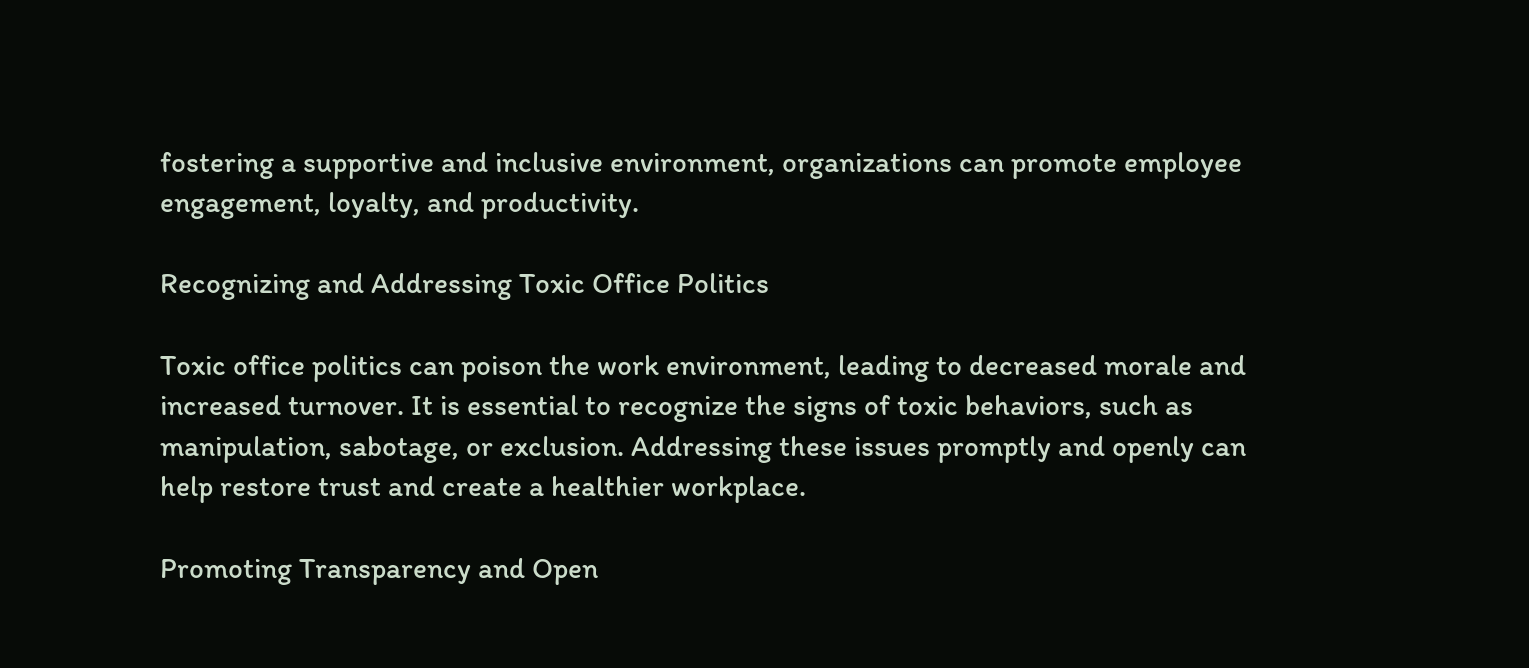fostering a supportive and inclusive environment, organizations can promote employee engagement, loyalty, and productivity.

Recognizing and Addressing Toxic Office Politics

Toxic office politics can poison the work environment, leading to decreased morale and increased turnover. It is essential to recognize the signs of toxic behaviors, such as manipulation, sabotage, or exclusion. Addressing these issues promptly and openly can help restore trust and create a healthier workplace.

Promoting Transparency and Open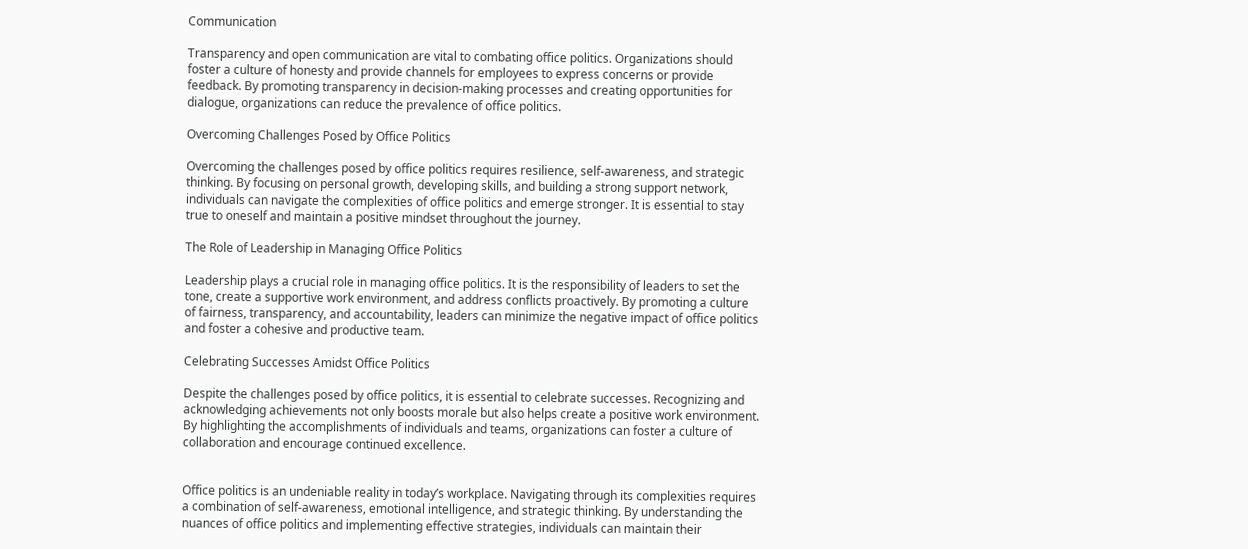Communication

Transparency and open communication are vital to combating office politics. Organizations should foster a culture of honesty and provide channels for employees to express concerns or provide feedback. By promoting transparency in decision-making processes and creating opportunities for dialogue, organizations can reduce the prevalence of office politics.

Overcoming Challenges Posed by Office Politics

Overcoming the challenges posed by office politics requires resilience, self-awareness, and strategic thinking. By focusing on personal growth, developing skills, and building a strong support network, individuals can navigate the complexities of office politics and emerge stronger. It is essential to stay true to oneself and maintain a positive mindset throughout the journey.

The Role of Leadership in Managing Office Politics

Leadership plays a crucial role in managing office politics. It is the responsibility of leaders to set the tone, create a supportive work environment, and address conflicts proactively. By promoting a culture of fairness, transparency, and accountability, leaders can minimize the negative impact of office politics and foster a cohesive and productive team.

Celebrating Successes Amidst Office Politics

Despite the challenges posed by office politics, it is essential to celebrate successes. Recognizing and acknowledging achievements not only boosts morale but also helps create a positive work environment. By highlighting the accomplishments of individuals and teams, organizations can foster a culture of collaboration and encourage continued excellence.


Office politics is an undeniable reality in today’s workplace. Navigating through its complexities requires a combination of self-awareness, emotional intelligence, and strategic thinking. By understanding the nuances of office politics and implementing effective strategies, individuals can maintain their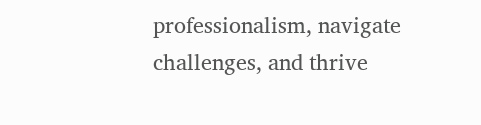professionalism, navigate challenges, and thrive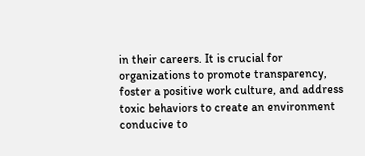in their careers. It is crucial for organizations to promote transparency, foster a positive work culture, and address toxic behaviors to create an environment conducive to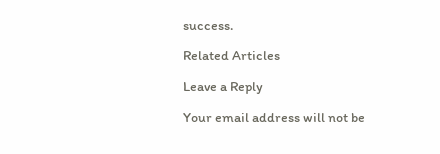success.

Related Articles

Leave a Reply

Your email address will not be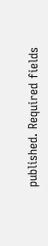published. Required fields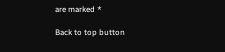are marked *

Back to top button